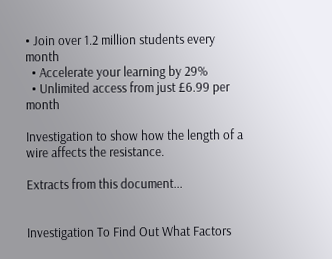• Join over 1.2 million students every month
  • Accelerate your learning by 29%
  • Unlimited access from just £6.99 per month

Investigation to show how the length of a wire affects the resistance.

Extracts from this document...


Investigation To Find Out What Factors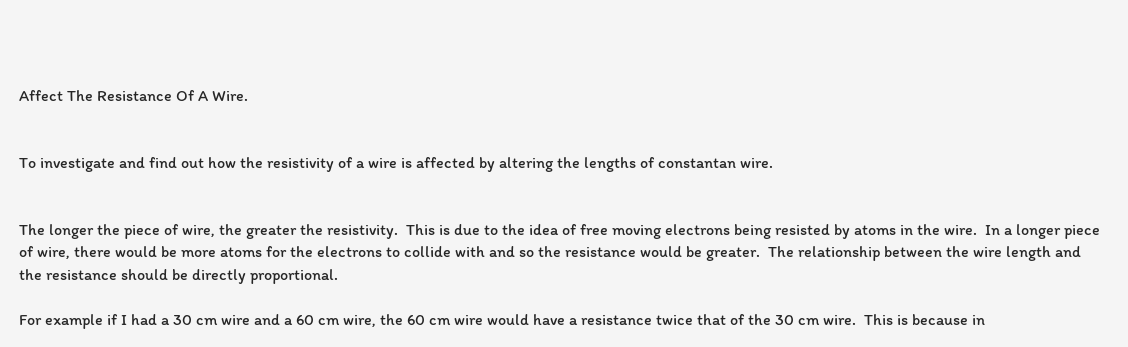Affect The Resistance Of A Wire.


To investigate and find out how the resistivity of a wire is affected by altering the lengths of constantan wire.


The longer the piece of wire, the greater the resistivity.  This is due to the idea of free moving electrons being resisted by atoms in the wire.  In a longer piece of wire, there would be more atoms for the electrons to collide with and so the resistance would be greater.  The relationship between the wire length and the resistance should be directly proportional.

For example if I had a 30 cm wire and a 60 cm wire, the 60 cm wire would have a resistance twice that of the 30 cm wire.  This is because in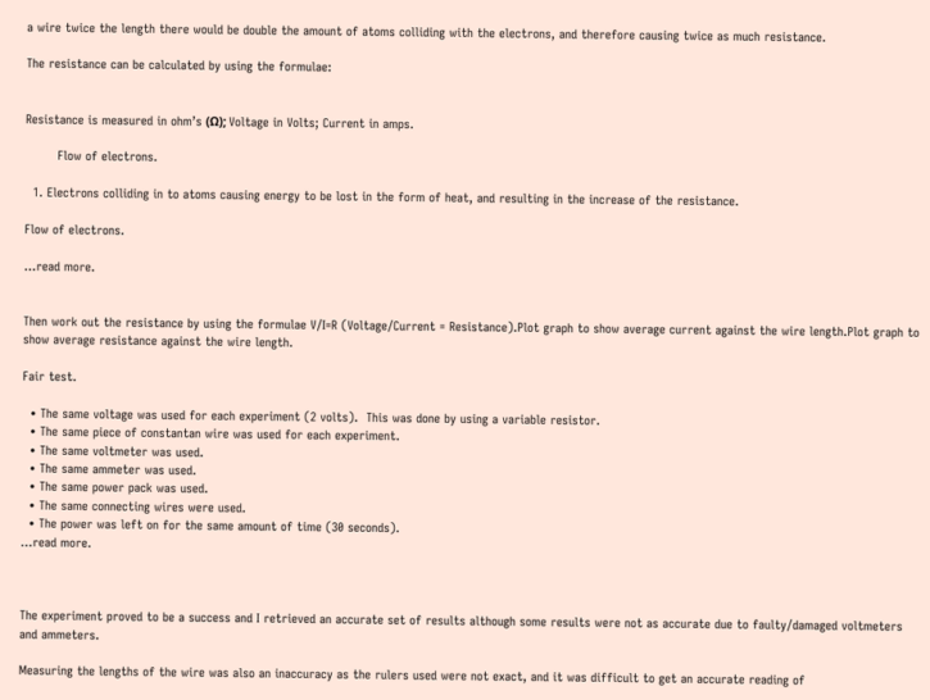a wire twice the length there would be double the amount of atoms colliding with the electrons, and therefore causing twice as much resistance.

The resistance can be calculated by using the formulae:


Resistance is measured in ohm’s (Ω); Voltage in Volts; Current in amps.

        Flow of electrons.

  1. Electrons colliding in to atoms causing energy to be lost in the form of heat, and resulting in the increase of the resistance.

Flow of electrons.

...read more.


Then work out the resistance by using the formulae V/I=R (Voltage/Current = Resistance).Plot graph to show average current against the wire length.Plot graph to show average resistance against the wire length.

Fair test.

  • The same voltage was used for each experiment (2 volts).  This was done by using a variable resistor.
  • The same piece of constantan wire was used for each experiment.
  • The same voltmeter was used.
  • The same ammeter was used.
  • The same power pack was used.
  • The same connecting wires were used.
  • The power was left on for the same amount of time (30 seconds).
...read more.



The experiment proved to be a success and I retrieved an accurate set of results although some results were not as accurate due to faulty/damaged voltmeters and ammeters.

Measuring the lengths of the wire was also an inaccuracy as the rulers used were not exact, and it was difficult to get an accurate reading of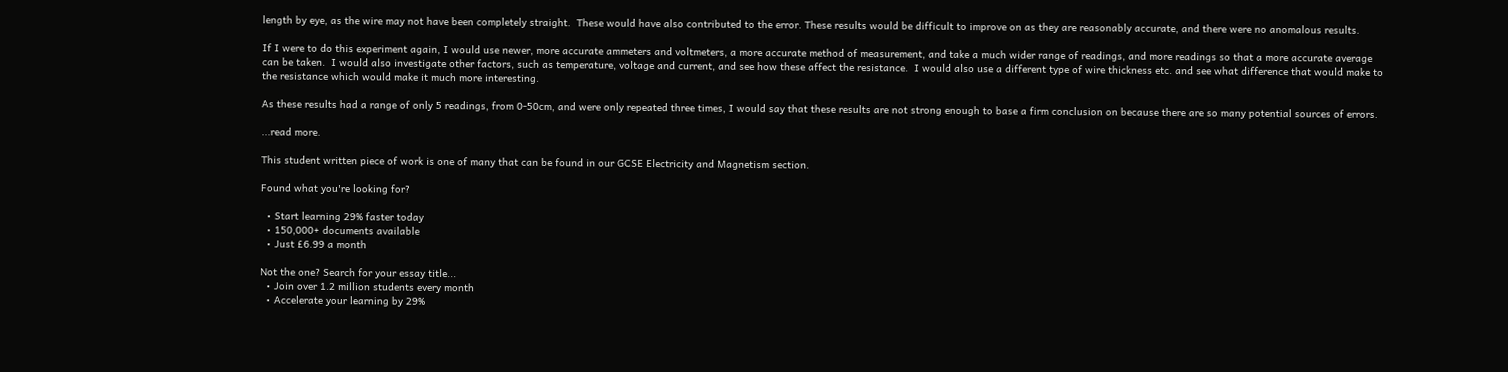length by eye, as the wire may not have been completely straight.  These would have also contributed to the error. These results would be difficult to improve on as they are reasonably accurate, and there were no anomalous results.

If I were to do this experiment again, I would use newer, more accurate ammeters and voltmeters, a more accurate method of measurement, and take a much wider range of readings, and more readings so that a more accurate average can be taken.  I would also investigate other factors, such as temperature, voltage and current, and see how these affect the resistance.  I would also use a different type of wire thickness etc. and see what difference that would make to the resistance which would make it much more interesting.

As these results had a range of only 5 readings, from 0-50cm, and were only repeated three times, I would say that these results are not strong enough to base a firm conclusion on because there are so many potential sources of errors.

...read more.

This student written piece of work is one of many that can be found in our GCSE Electricity and Magnetism section.

Found what you're looking for?

  • Start learning 29% faster today
  • 150,000+ documents available
  • Just £6.99 a month

Not the one? Search for your essay title...
  • Join over 1.2 million students every month
  • Accelerate your learning by 29%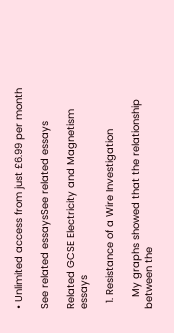• Unlimited access from just £6.99 per month

See related essaysSee related essays

Related GCSE Electricity and Magnetism essays

  1. Resistance of a Wire Investigation

    My graphs showed that the relationship between the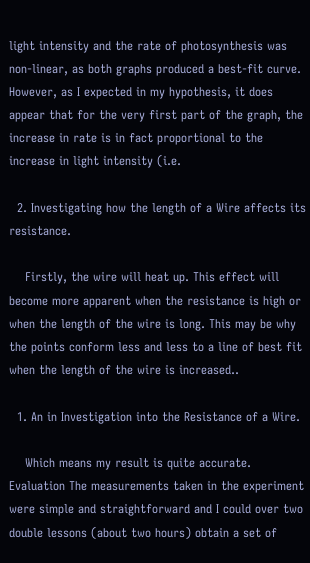light intensity and the rate of photosynthesis was non-linear, as both graphs produced a best-fit curve. However, as I expected in my hypothesis, it does appear that for the very first part of the graph, the increase in rate is in fact proportional to the increase in light intensity (i.e.

  2. Investigating how the length of a Wire affects its resistance.

    Firstly, the wire will heat up. This effect will become more apparent when the resistance is high or when the length of the wire is long. This may be why the points conform less and less to a line of best fit when the length of the wire is increased..

  1. An in Investigation into the Resistance of a Wire.

    Which means my result is quite accurate. Evaluation The measurements taken in the experiment were simple and straightforward and I could over two double lessons (about two hours) obtain a set of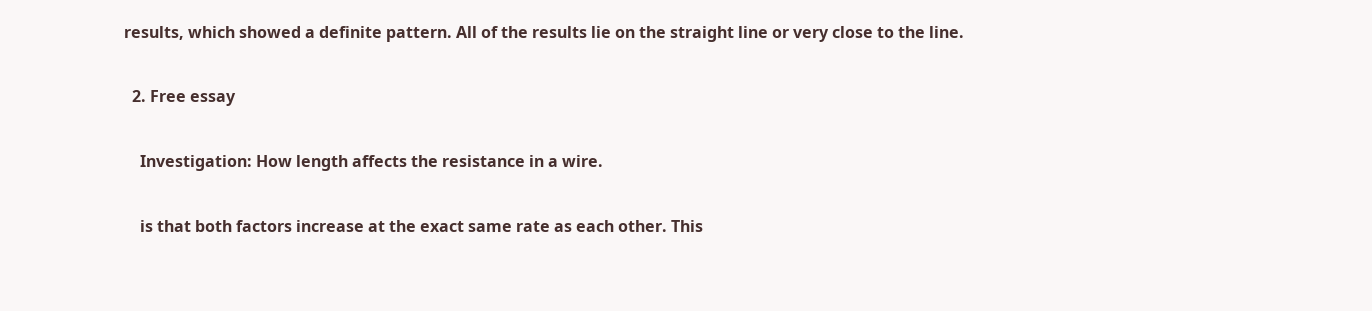results, which showed a definite pattern. All of the results lie on the straight line or very close to the line.

  2. Free essay

    Investigation: How length affects the resistance in a wire.

    is that both factors increase at the exact same rate as each other. This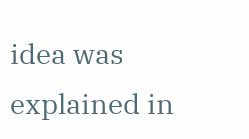idea was explained in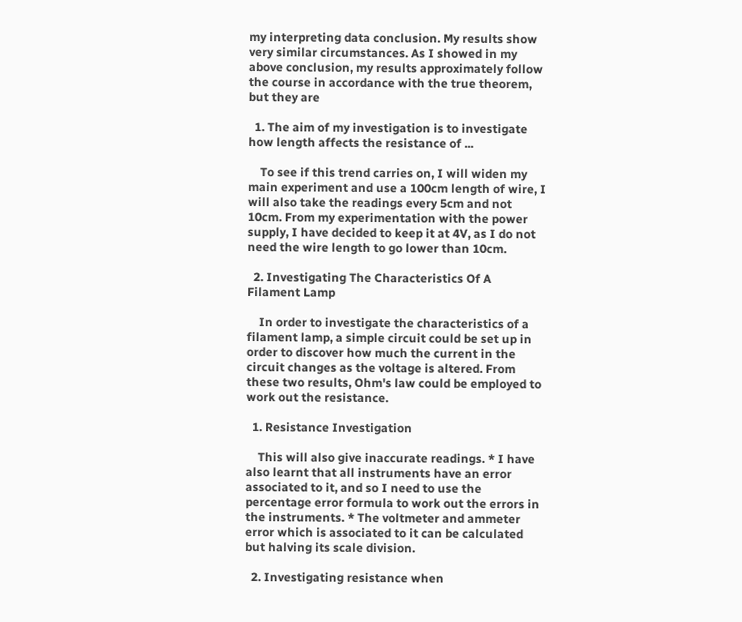my interpreting data conclusion. My results show very similar circumstances. As I showed in my above conclusion, my results approximately follow the course in accordance with the true theorem, but they are

  1. The aim of my investigation is to investigate how length affects the resistance of ...

    To see if this trend carries on, I will widen my main experiment and use a 100cm length of wire, I will also take the readings every 5cm and not 10cm. From my experimentation with the power supply, I have decided to keep it at 4V, as I do not need the wire length to go lower than 10cm.

  2. Investigating The Characteristics Of A Filament Lamp

    In order to investigate the characteristics of a filament lamp, a simple circuit could be set up in order to discover how much the current in the circuit changes as the voltage is altered. From these two results, Ohm's law could be employed to work out the resistance.

  1. Resistance Investigation

    This will also give inaccurate readings. * I have also learnt that all instruments have an error associated to it, and so I need to use the percentage error formula to work out the errors in the instruments. * The voltmeter and ammeter error which is associated to it can be calculated but halving its scale division.

  2. Investigating resistance when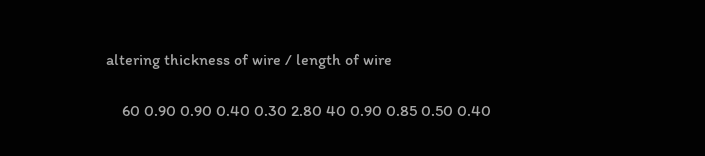altering thickness of wire / length of wire

    60 0.90 0.90 0.40 0.30 2.80 40 0.90 0.85 0.50 0.40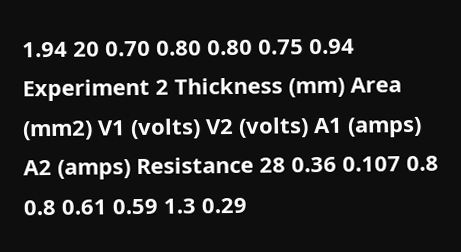1.94 20 0.70 0.80 0.80 0.75 0.94 Experiment 2 Thickness (mm) Area (mm2) V1 (volts) V2 (volts) A1 (amps) A2 (amps) Resistance 28 0.36 0.107 0.8 0.8 0.61 0.59 1.3 0.29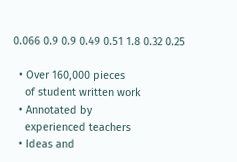0.066 0.9 0.9 0.49 0.51 1.8 0.32 0.25

  • Over 160,000 pieces
    of student written work
  • Annotated by
    experienced teachers
  • Ideas and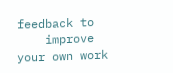feedback to
    improve your own work